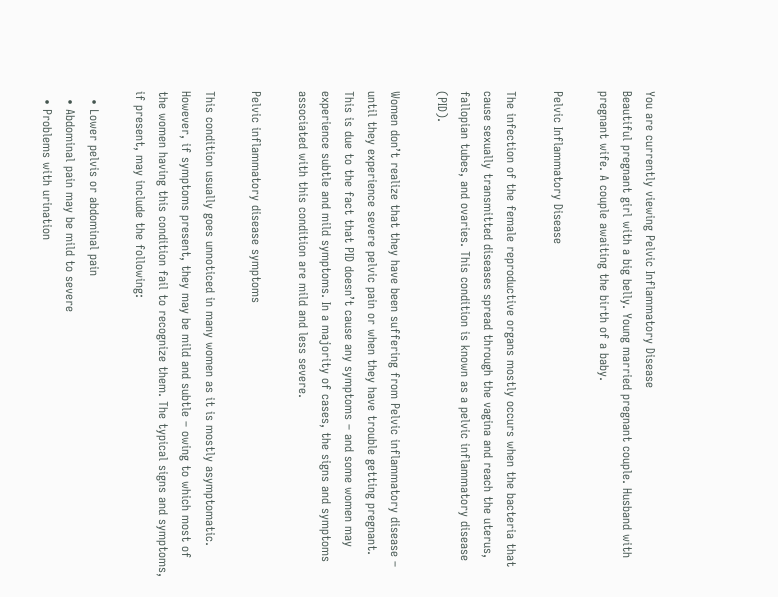You are currently viewing Pelvic Inflammatory Disease
Beautiful pregnant girl with a big belly. Young married pregnant couple. Husband with pregnant wife. A couple awaiting the birth of a baby.

Pelvic Inflammatory Disease

The infection of the female reproductive organs mostly occurs when the bacteria that cause sexually transmitted diseases spread through the vagina and reach the uterus, fallopian tubes, and ovaries. This condition is known as a pelvic inflammatory disease (PID).

Women don’t realize that they have been suffering from Pelvic inflammatory disease – until they experience severe pelvic pain or when they have trouble getting pregnant. This is due to the fact that PID doesn’t cause any symptoms – and some women may experience subtle and mild symptoms. In a majority of cases, the signs and symptoms associated with this condition are mild and less severe.

Pelvic inflammatory disease symptoms

This condition usually goes unnoticed in many women as it is mostly asymptomatic. However, if symptoms present, they may be mild and subtle – owing to which most of the women having this condition fail to recognize them. The typical signs and symptoms, if present, may include the following:

  • Lower pelvis or abdominal pain
  • Abdominal pain may be mild to severe
  • Problems with urination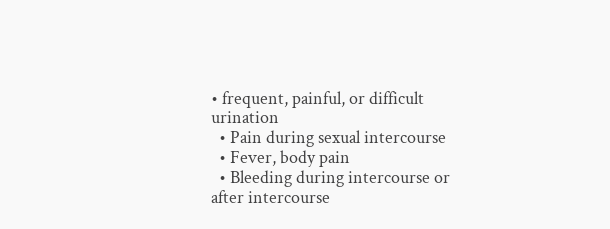• frequent, painful, or difficult urination
  • Pain during sexual intercourse
  • Fever, body pain
  • Bleeding during intercourse or after intercourse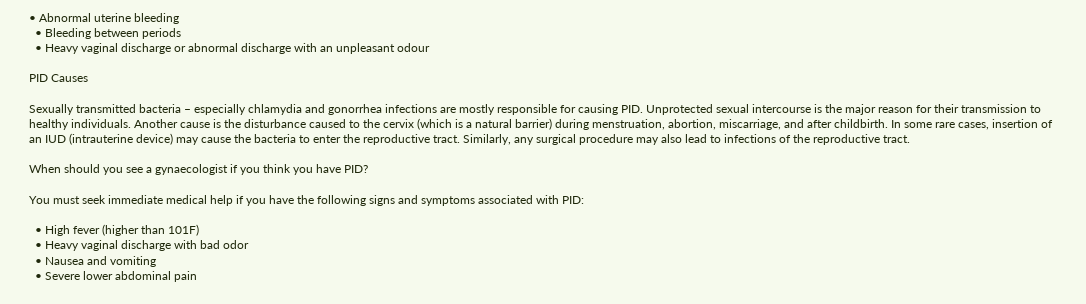• Abnormal uterine bleeding
  • Bleeding between periods
  • Heavy vaginal discharge or abnormal discharge with an unpleasant odour

PID Causes

Sexually transmitted bacteria – especially chlamydia and gonorrhea infections are mostly responsible for causing PID. Unprotected sexual intercourse is the major reason for their transmission to healthy individuals. Another cause is the disturbance caused to the cervix (which is a natural barrier) during menstruation, abortion, miscarriage, and after childbirth. In some rare cases, insertion of an IUD (intrauterine device) may cause the bacteria to enter the reproductive tract. Similarly, any surgical procedure may also lead to infections of the reproductive tract.

When should you see a gynaecologist if you think you have PID?

You must seek immediate medical help if you have the following signs and symptoms associated with PID:

  • High fever (higher than 101F)
  • Heavy vaginal discharge with bad odor
  • Nausea and vomiting
  • Severe lower abdominal pain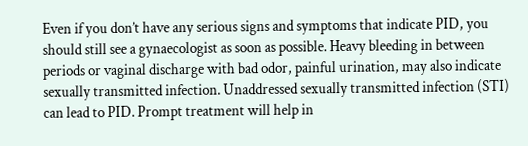Even if you don’t have any serious signs and symptoms that indicate PID, you should still see a gynaecologist as soon as possible. Heavy bleeding in between periods or vaginal discharge with bad odor, painful urination, may also indicate sexually transmitted infection. Unaddressed sexually transmitted infection (STI) can lead to PID. Prompt treatment will help in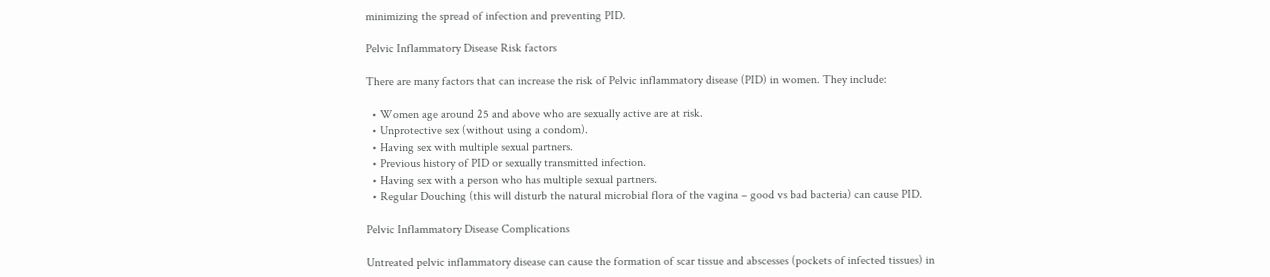minimizing the spread of infection and preventing PID.

Pelvic Inflammatory Disease Risk factors

There are many factors that can increase the risk of Pelvic inflammatory disease (PID) in women. They include:

  • Women age around 25 and above who are sexually active are at risk.
  • Unprotective sex (without using a condom).
  • Having sex with multiple sexual partners.
  • Previous history of PID or sexually transmitted infection.
  • Having sex with a person who has multiple sexual partners.
  • Regular Douching (this will disturb the natural microbial flora of the vagina – good vs bad bacteria) can cause PID.

Pelvic Inflammatory Disease Complications

Untreated pelvic inflammatory disease can cause the formation of scar tissue and abscesses (pockets of infected tissues) in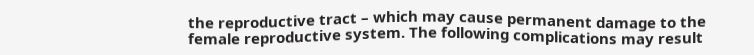the reproductive tract – which may cause permanent damage to the female reproductive system. The following complications may result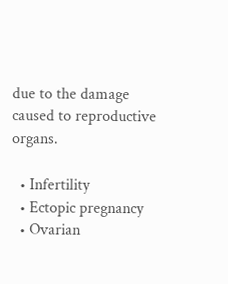due to the damage caused to reproductive organs.

  • Infertility
  • Ectopic pregnancy
  • Ovarian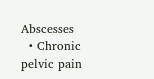Abscesses
  • Chronic pelvic pain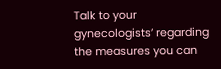Talk to your gynecologists’ regarding the measures you can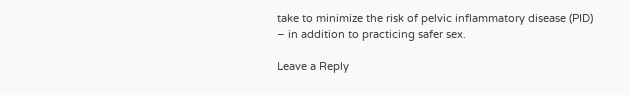take to minimize the risk of pelvic inflammatory disease (PID) – in addition to practicing safer sex.

Leave a Reply